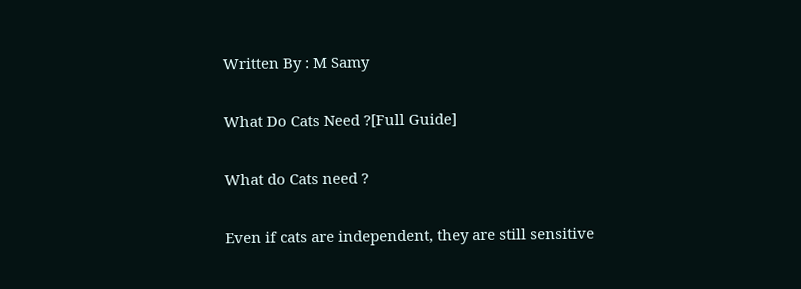Written By : M Samy

What Do Cats Need ?[Full Guide]

What do Cats need ?

Even if cats are independent, they are still sensitive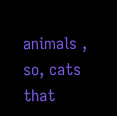animals , so, cats that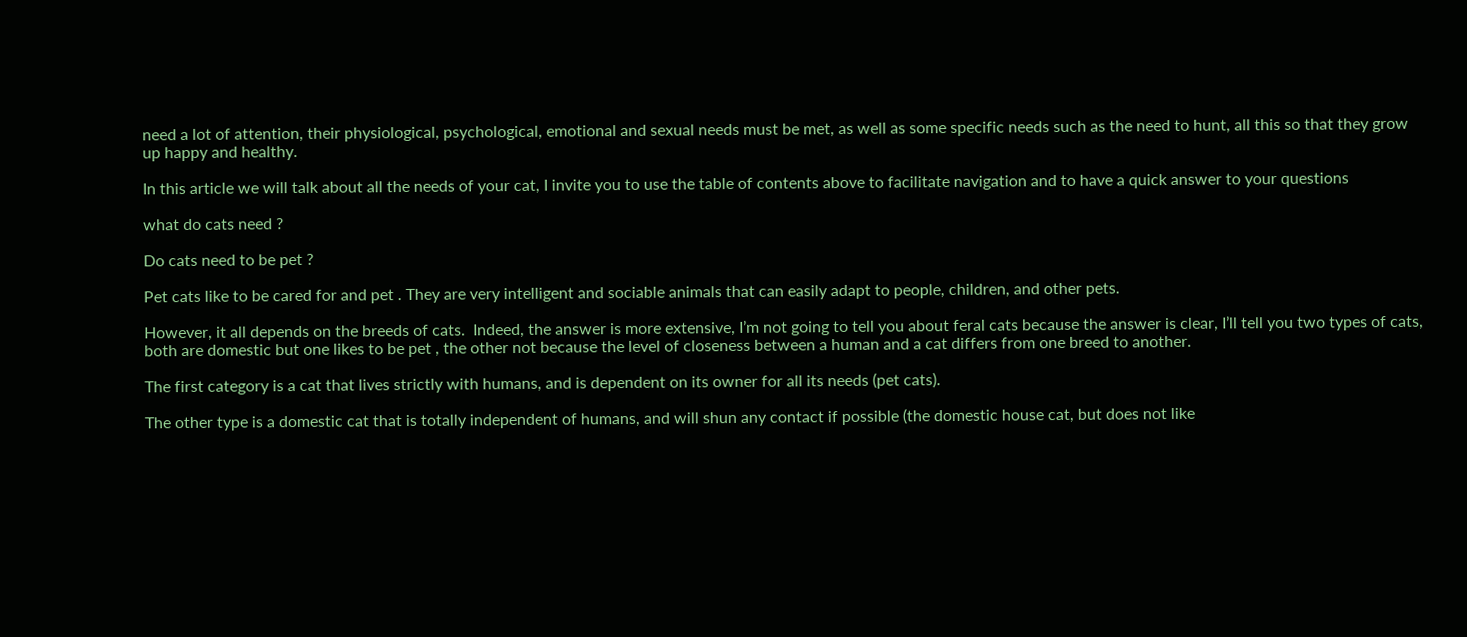need a lot of attention, their physiological, psychological, emotional and sexual needs must be met, as well as some specific needs such as the need to hunt, all this so that they grow up happy and healthy.

In this article we will talk about all the needs of your cat, I invite you to use the table of contents above to facilitate navigation and to have a quick answer to your questions

what do cats need ?

Do cats need to be pet ?

Pet cats like to be cared for and pet . They are very intelligent and sociable animals that can easily adapt to people, children, and other pets.

However, it all depends on the breeds of cats.  Indeed, the answer is more extensive, I’m not going to tell you about feral cats because the answer is clear, I’ll tell you two types of cats, both are domestic but one likes to be pet , the other not because the level of closeness between a human and a cat differs from one breed to another.

The first category is a cat that lives strictly with humans, and is dependent on its owner for all its needs (pet cats).

The other type is a domestic cat that is totally independent of humans, and will shun any contact if possible (the domestic house cat, but does not like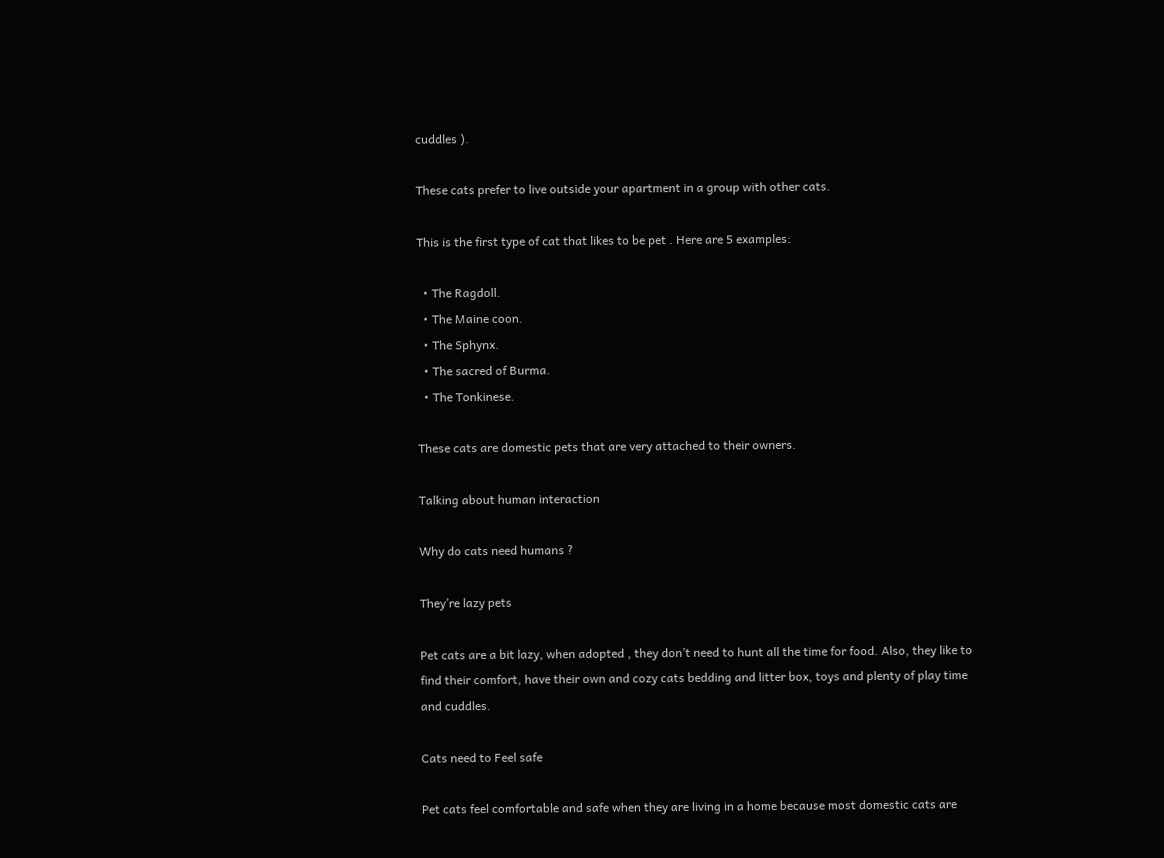cuddles ).

These cats prefer to live outside your apartment in a group with other cats.

This is the first type of cat that likes to be pet . Here are 5 examples:

  • The Ragdoll.
  • The Maine coon.
  • The Sphynx.
  • The sacred of Burma.
  • The Tonkinese.

These cats are domestic pets that are very attached to their owners.

Talking about human interaction

Why do cats need humans ?

They’re lazy pets

Pet cats are a bit lazy, when adopted , they don’t need to hunt all the time for food. Also, they like to find their comfort, have their own and cozy cats bedding and litter box, toys and plenty of play time and cuddles.

Cats need to Feel safe

Pet cats feel comfortable and safe when they are living in a home because most domestic cats are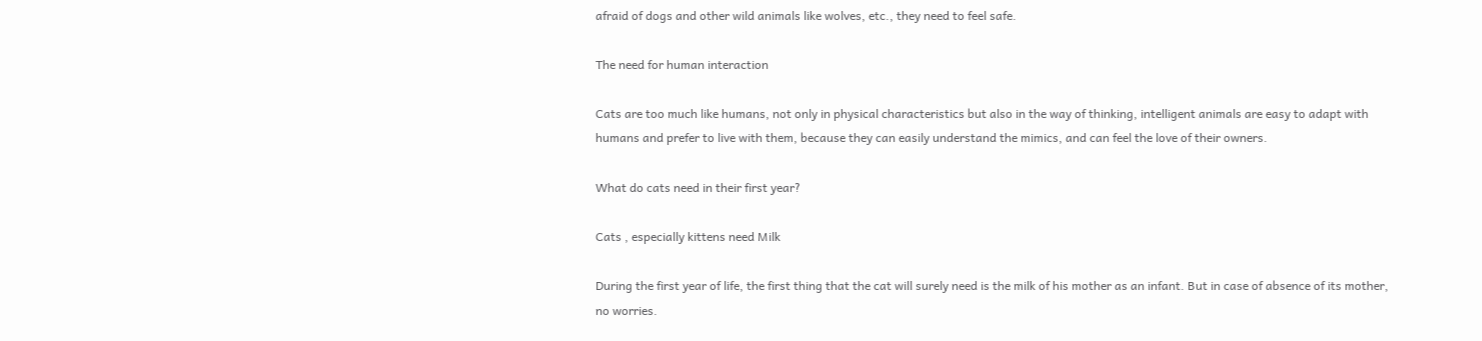afraid of dogs and other wild animals like wolves, etc., they need to feel safe.

The need for human interaction

Cats are too much like humans, not only in physical characteristics but also in the way of thinking, intelligent animals are easy to adapt with humans and prefer to live with them, because they can easily understand the mimics, and can feel the love of their owners.

What do cats need in their first year?

Cats , especially kittens need Milk

During the first year of life, the first thing that the cat will surely need is the milk of his mother as an infant. But in case of absence of its mother, no worries.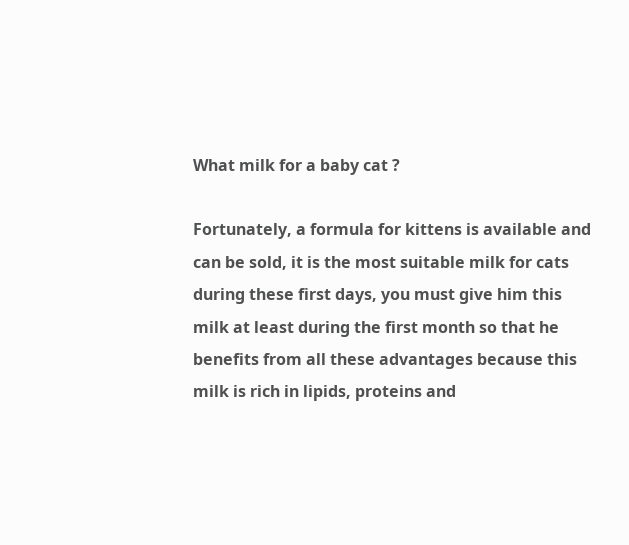What milk for a baby cat ?

Fortunately, a formula for kittens is available and can be sold, it is the most suitable milk for cats during these first days, you must give him this milk at least during the first month so that he benefits from all these advantages because this milk is rich in lipids, proteins and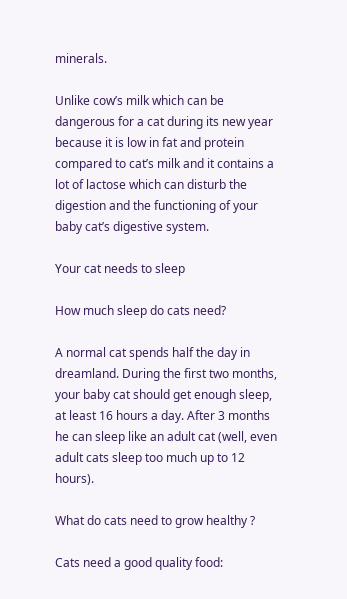minerals.

Unlike cow’s milk which can be dangerous for a cat during its new year because it is low in fat and protein compared to cat’s milk and it contains a lot of lactose which can disturb the digestion and the functioning of your baby cat’s digestive system.

Your cat needs to sleep

How much sleep do cats need?

A normal cat spends half the day in dreamland. During the first two months, your baby cat should get enough sleep, at least 16 hours a day. After 3 months he can sleep like an adult cat (well, even adult cats sleep too much up to 12 hours).

What do cats need to grow healthy ?

Cats need a good quality food: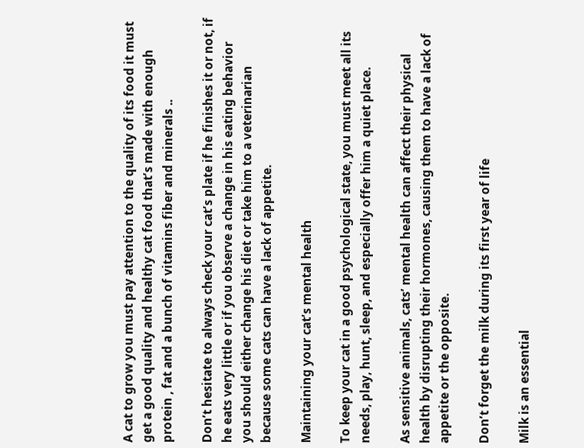A cat to grow you must pay attention to the quality of its food it must get a good quality and healthy cat food that’s made with enough protein , fat and a bunch of vitamins fiber and minerals ..

Don’t hesitate to always check your cat’s plate if he finishes it or not, if he eats very little or if you observe a change in his eating behavior you should either change his diet or take him to a veterinarian because some cats can have a lack of appetite.

Maintaining your cat’s mental health

To keep your cat in a good psychological state, you must meet all its needs, play, hunt, sleep, and especially offer him a quiet place.

As sensitive animals, cats’ mental health can affect their physical health by disrupting their hormones, causing them to have a lack of appetite or the opposite.

Don’t forget the milk during its first year of life

Milk is an essential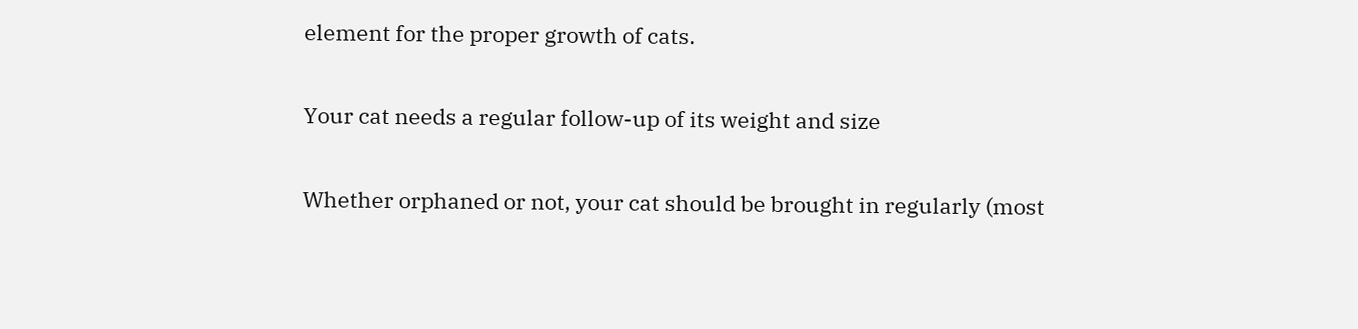element for the proper growth of cats.

Your cat needs a regular follow-up of its weight and size

Whether orphaned or not, your cat should be brought in regularly (most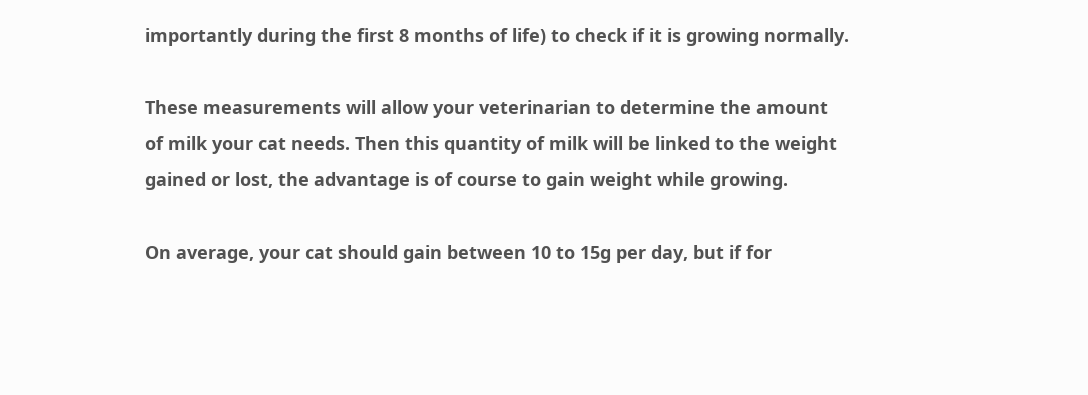importantly during the first 8 months of life) to check if it is growing normally.

These measurements will allow your veterinarian to determine the amount of milk your cat needs. Then this quantity of milk will be linked to the weight gained or lost, the advantage is of course to gain weight while growing.

On average, your cat should gain between 10 to 15g per day, but if for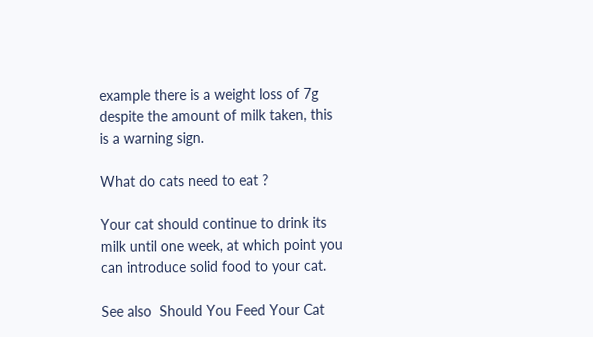example there is a weight loss of 7g despite the amount of milk taken, this is a warning sign.

What do cats need to eat ?

Your cat should continue to drink its milk until one week, at which point you can introduce solid food to your cat.

See also  Should You Feed Your Cat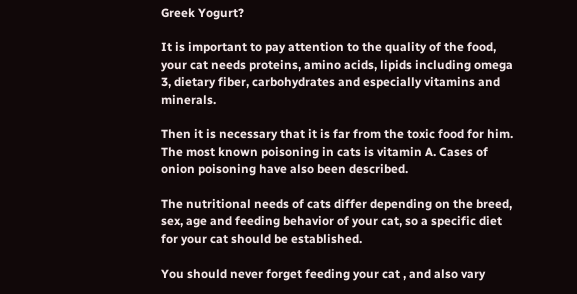Greek Yogurt?

It is important to pay attention to the quality of the food, your cat needs proteins, amino acids, lipids including omega 3, dietary fiber, carbohydrates and especially vitamins and minerals.

Then it is necessary that it is far from the toxic food for him. The most known poisoning in cats is vitamin A. Cases of onion poisoning have also been described.

The nutritional needs of cats differ depending on the breed, sex, age and feeding behavior of your cat, so a specific diet for your cat should be established.

You should never forget feeding your cat , and also vary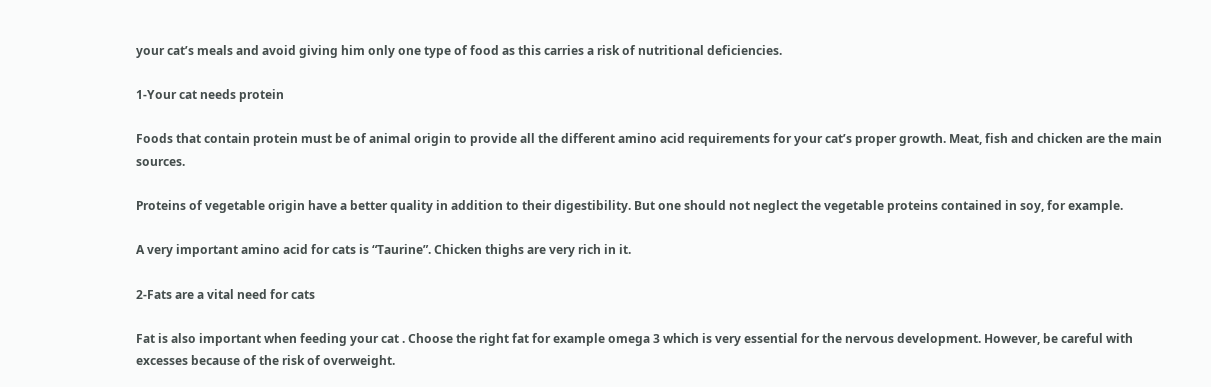your cat’s meals and avoid giving him only one type of food as this carries a risk of nutritional deficiencies.

1-Your cat needs protein

Foods that contain protein must be of animal origin to provide all the different amino acid requirements for your cat’s proper growth. Meat, fish and chicken are the main sources.

Proteins of vegetable origin have a better quality in addition to their digestibility. But one should not neglect the vegetable proteins contained in soy, for example.

A very important amino acid for cats is “Taurine”. Chicken thighs are very rich in it.

2-Fats are a vital need for cats

Fat is also important when feeding your cat . Choose the right fat for example omega 3 which is very essential for the nervous development. However, be careful with excesses because of the risk of overweight.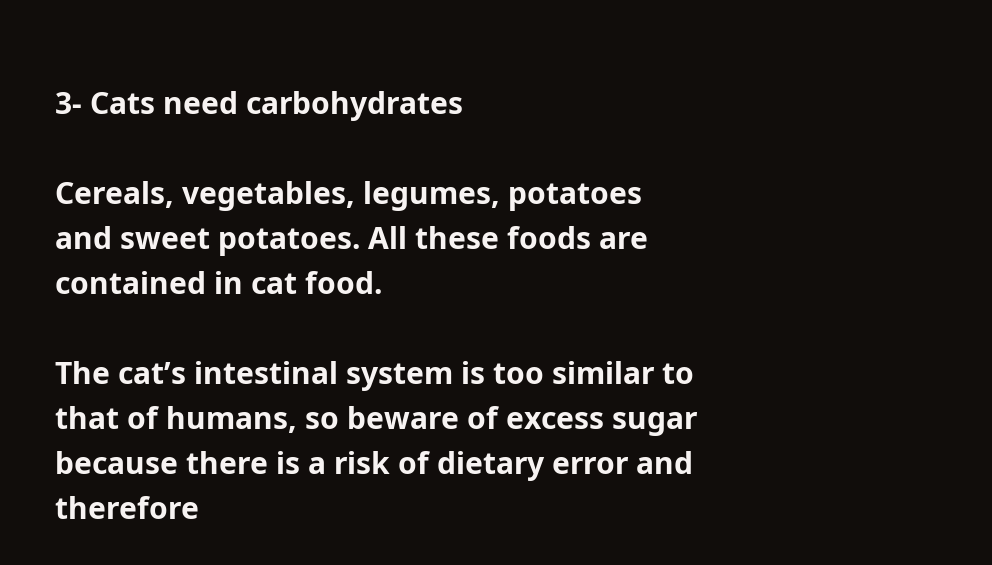3- Cats need carbohydrates

Cereals, vegetables, legumes, potatoes and sweet potatoes. All these foods are contained in cat food.

The cat’s intestinal system is too similar to that of humans, so beware of excess sugar because there is a risk of dietary error and therefore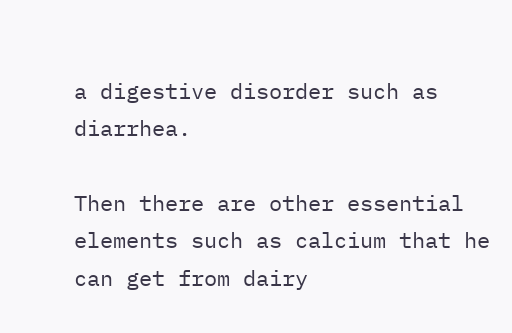a digestive disorder such as diarrhea.

Then there are other essential elements such as calcium that he can get from dairy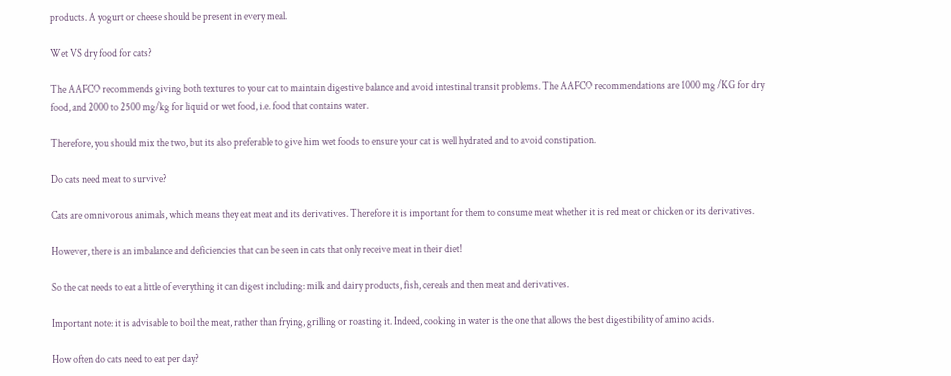products. A yogurt or cheese should be present in every meal.

Wet VS dry food for cats?

The AAFCO recommends giving both textures to your cat to maintain digestive balance and avoid intestinal transit problems. The AAFCO recommendations are 1000 mg /KG for dry food, and 2000 to 2500 mg/kg for liquid or wet food, i.e. food that contains water.

Therefore, you should mix the two, but its also preferable to give him wet foods to ensure your cat is well hydrated and to avoid constipation.

Do cats need meat to survive?

Cats are omnivorous animals, which means they eat meat and its derivatives. Therefore it is important for them to consume meat whether it is red meat or chicken or its derivatives.

However, there is an imbalance and deficiencies that can be seen in cats that only receive meat in their diet!

So the cat needs to eat a little of everything it can digest including: milk and dairy products, fish, cereals and then meat and derivatives.

Important note: it is advisable to boil the meat, rather than frying, grilling or roasting it. Indeed, cooking in water is the one that allows the best digestibility of amino acids.

How often do cats need to eat per day?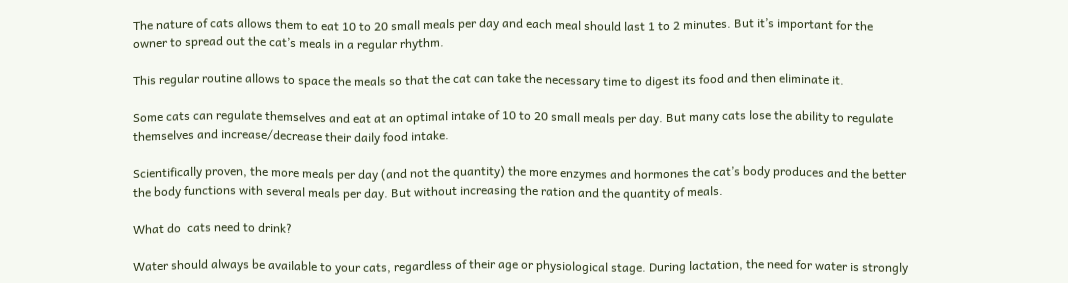The nature of cats allows them to eat 10 to 20 small meals per day and each meal should last 1 to 2 minutes. But it’s important for the owner to spread out the cat’s meals in a regular rhythm.

This regular routine allows to space the meals so that the cat can take the necessary time to digest its food and then eliminate it.

Some cats can regulate themselves and eat at an optimal intake of 10 to 20 small meals per day. But many cats lose the ability to regulate themselves and increase/decrease their daily food intake.

Scientifically proven, the more meals per day (and not the quantity) the more enzymes and hormones the cat’s body produces and the better the body functions with several meals per day. But without increasing the ration and the quantity of meals.

What do  cats need to drink?

Water should always be available to your cats, regardless of their age or physiological stage. During lactation, the need for water is strongly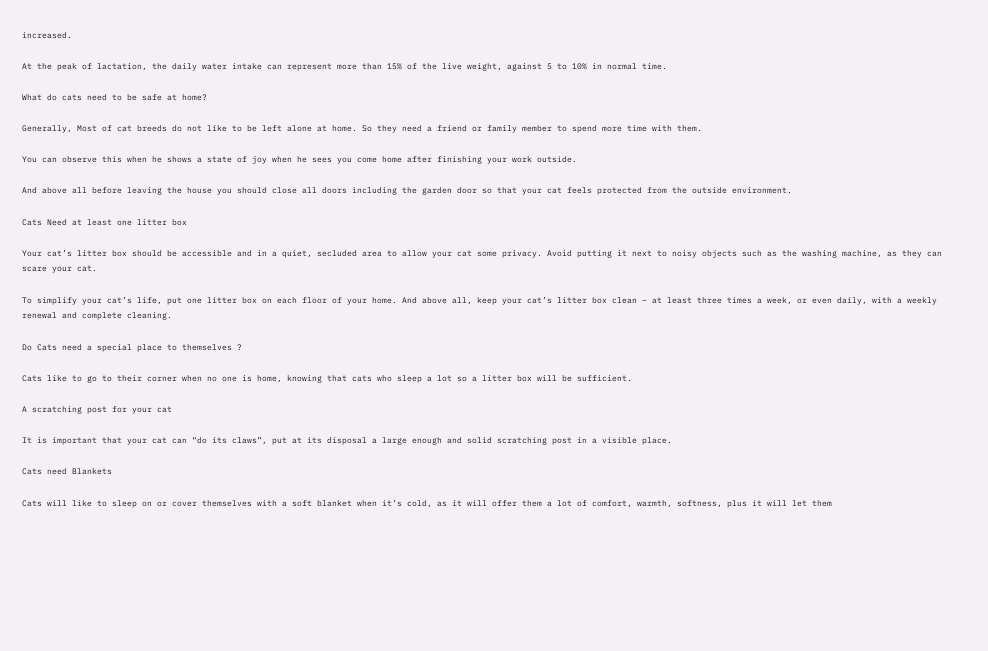increased.

At the peak of lactation, the daily water intake can represent more than 15% of the live weight, against 5 to 10% in normal time.

What do cats need to be safe at home?

Generally, Most of cat breeds do not like to be left alone at home. So they need a friend or family member to spend more time with them.

You can observe this when he shows a state of joy when he sees you come home after finishing your work outside.

And above all before leaving the house you should close all doors including the garden door so that your cat feels protected from the outside environment.

Cats Need at least one litter box

Your cat’s litter box should be accessible and in a quiet, secluded area to allow your cat some privacy. Avoid putting it next to noisy objects such as the washing machine, as they can scare your cat.

To simplify your cat’s life, put one litter box on each floor of your home. And above all, keep your cat’s litter box clean – at least three times a week, or even daily, with a weekly renewal and complete cleaning.

Do Cats need a special place to themselves ?

Cats like to go to their corner when no one is home, knowing that cats who sleep a lot so a litter box will be sufficient.

A scratching post for your cat

It is important that your cat can “do its claws”, put at its disposal a large enough and solid scratching post in a visible place.

Cats need Blankets

Cats will like to sleep on or cover themselves with a soft blanket when it’s cold, as it will offer them a lot of comfort, warmth, softness, plus it will let them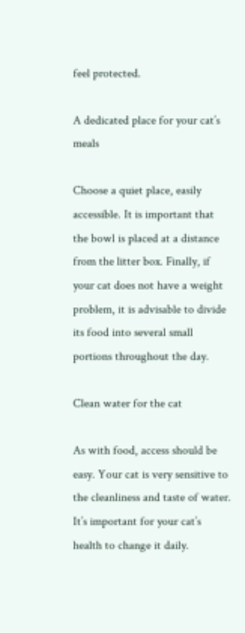feel protected.

A dedicated place for your cat’s meals

Choose a quiet place, easily accessible. It is important that the bowl is placed at a distance from the litter box. Finally, if your cat does not have a weight problem, it is advisable to divide its food into several small portions throughout the day.

Clean water for the cat

As with food, access should be easy. Your cat is very sensitive to the cleanliness and taste of water. It’s important for your cat’s health to change it daily.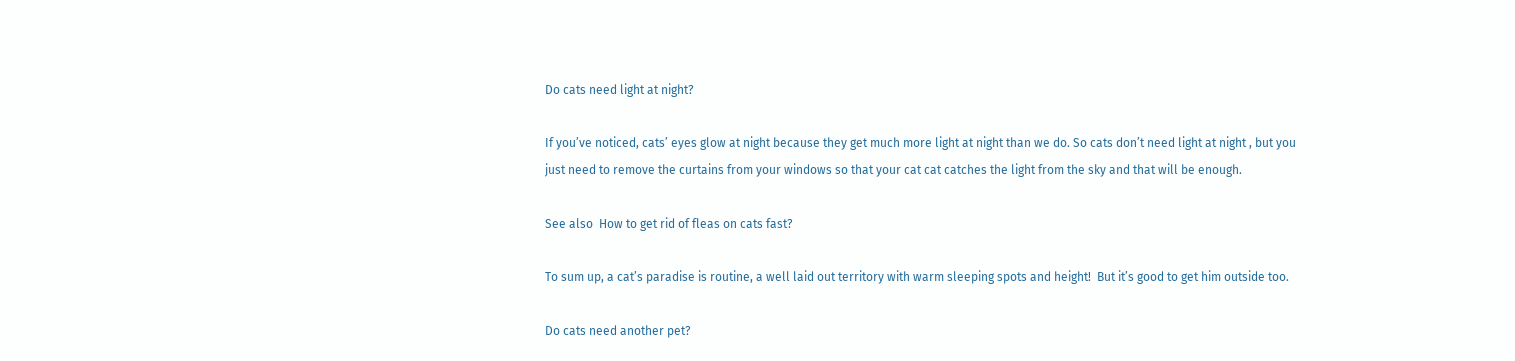Do cats need light at night?

If you’ve noticed, cats’ eyes glow at night because they get much more light at night than we do. So cats don’t need light at night , but you just need to remove the curtains from your windows so that your cat cat catches the light from the sky and that will be enough.

See also  How to get rid of fleas on cats fast?

To sum up, a cat’s paradise is routine, a well laid out territory with warm sleeping spots and height!  But it’s good to get him outside too.

Do cats need another pet?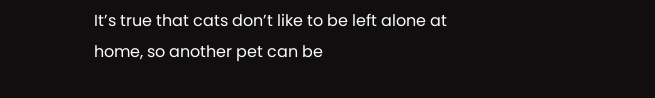It’s true that cats don’t like to be left alone at home, so another pet can be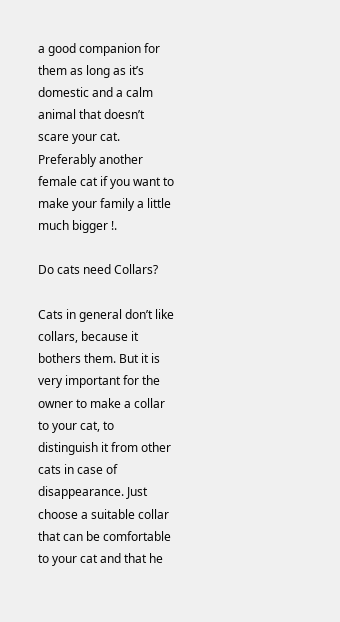a good companion for them as long as it’s domestic and a calm animal that doesn’t scare your cat. Preferably another female cat if you want to make your family a little much bigger !.

Do cats need Collars?

Cats in general don’t like collars, because it bothers them. But it is very important for the owner to make a collar to your cat, to distinguish it from other cats in case of disappearance. Just choose a suitable collar that can be comfortable to your cat and that he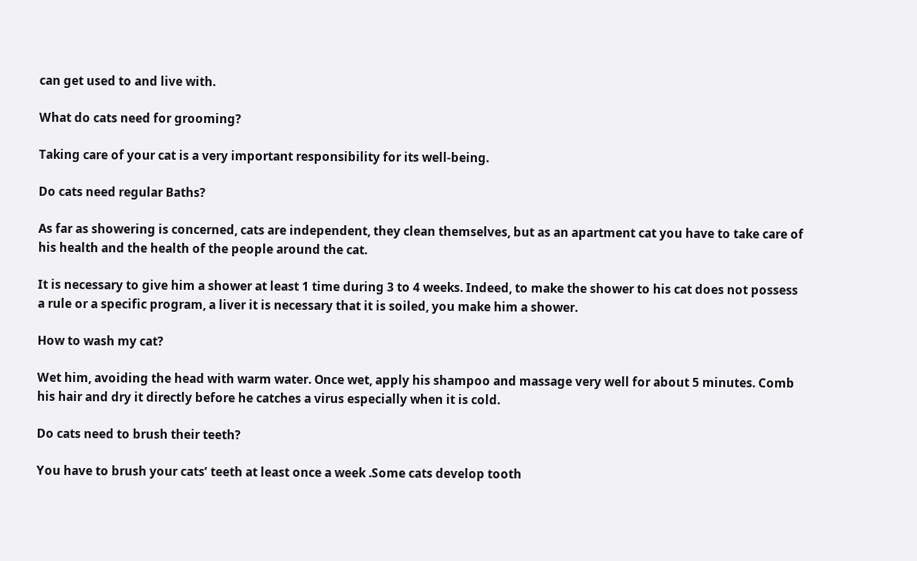can get used to and live with.

What do cats need for grooming?

Taking care of your cat is a very important responsibility for its well-being.

Do cats need regular Baths?

As far as showering is concerned, cats are independent, they clean themselves, but as an apartment cat you have to take care of his health and the health of the people around the cat.

It is necessary to give him a shower at least 1 time during 3 to 4 weeks. Indeed, to make the shower to his cat does not possess a rule or a specific program, a liver it is necessary that it is soiled, you make him a shower.

How to wash my cat?

Wet him, avoiding the head with warm water. Once wet, apply his shampoo and massage very well for about 5 minutes. Comb his hair and dry it directly before he catches a virus especially when it is cold.

Do cats need to brush their teeth?

You have to brush your cats’ teeth at least once a week .Some cats develop tooth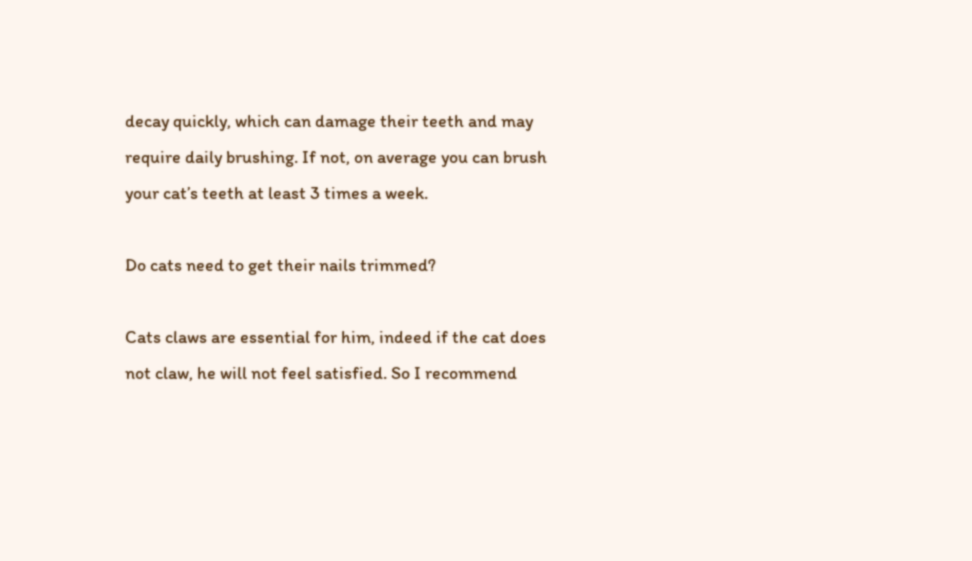decay quickly, which can damage their teeth and may require daily brushing. If not, on average you can brush your cat’s teeth at least 3 times a week.

Do cats need to get their nails trimmed?

Cats claws are essential for him, indeed if the cat does not claw, he will not feel satisfied. So I recommend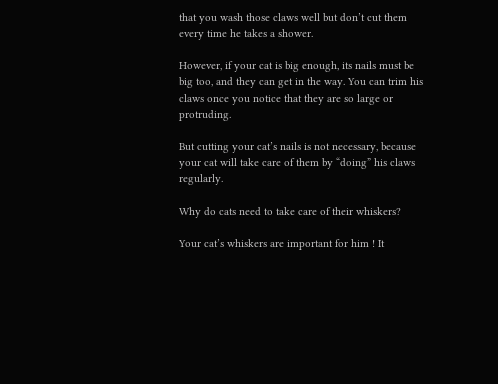that you wash those claws well but don’t cut them every time he takes a shower.

However, if your cat is big enough, its nails must be big too, and they can get in the way. You can trim his claws once you notice that they are so large or protruding.

But cutting your cat’s nails is not necessary, because your cat will take care of them by “doing” his claws regularly.

Why do cats need to take care of their whiskers?

Your cat’s whiskers are important for him ! It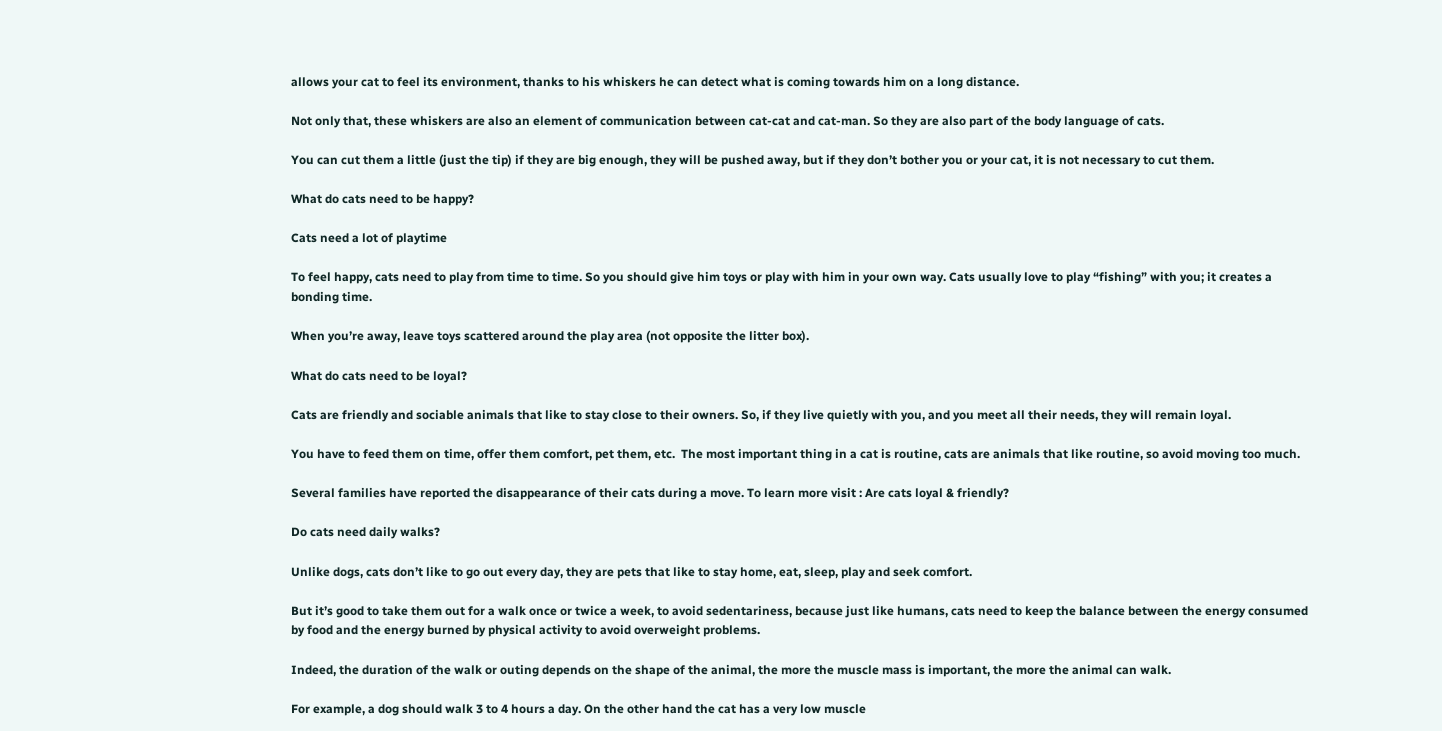allows your cat to feel its environment, thanks to his whiskers he can detect what is coming towards him on a long distance.

Not only that, these whiskers are also an element of communication between cat-cat and cat-man. So they are also part of the body language of cats.

You can cut them a little (just the tip) if they are big enough, they will be pushed away, but if they don’t bother you or your cat, it is not necessary to cut them.

What do cats need to be happy?

Cats need a lot of playtime

To feel happy, cats need to play from time to time. So you should give him toys or play with him in your own way. Cats usually love to play “fishing” with you; it creates a bonding time.

When you’re away, leave toys scattered around the play area (not opposite the litter box).

What do cats need to be loyal?

Cats are friendly and sociable animals that like to stay close to their owners. So, if they live quietly with you, and you meet all their needs, they will remain loyal.

You have to feed them on time, offer them comfort, pet them, etc.  The most important thing in a cat is routine, cats are animals that like routine, so avoid moving too much.

Several families have reported the disappearance of their cats during a move. To learn more visit : Are cats loyal & friendly?

Do cats need daily walks?

Unlike dogs, cats don’t like to go out every day, they are pets that like to stay home, eat, sleep, play and seek comfort.

But it’s good to take them out for a walk once or twice a week, to avoid sedentariness, because just like humans, cats need to keep the balance between the energy consumed by food and the energy burned by physical activity to avoid overweight problems.

Indeed, the duration of the walk or outing depends on the shape of the animal, the more the muscle mass is important, the more the animal can walk.

For example, a dog should walk 3 to 4 hours a day. On the other hand the cat has a very low muscle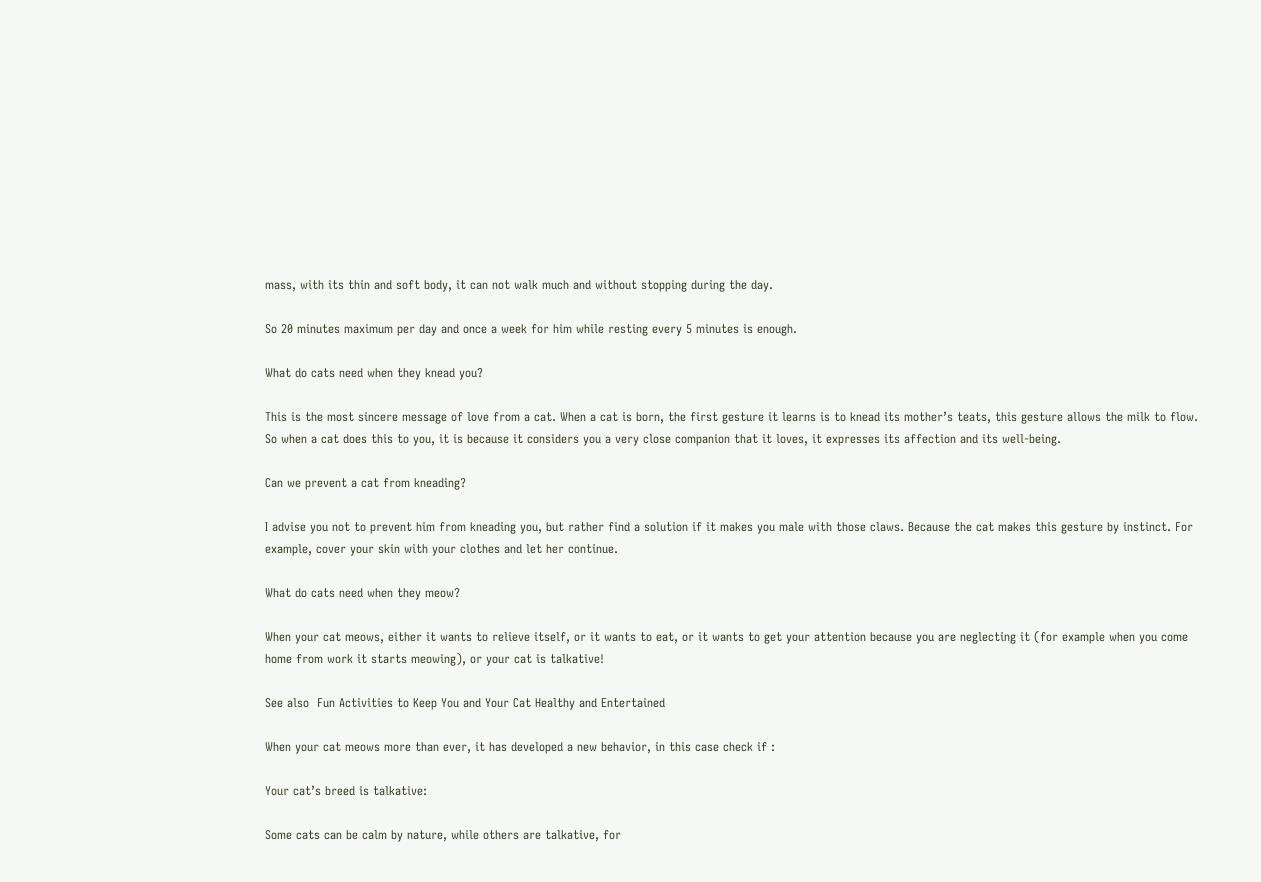mass, with its thin and soft body, it can not walk much and without stopping during the day.

So 20 minutes maximum per day and once a week for him while resting every 5 minutes is enough.

What do cats need when they knead you?

This is the most sincere message of love from a cat. When a cat is born, the first gesture it learns is to knead its mother’s teats, this gesture allows the milk to flow. So when a cat does this to you, it is because it considers you a very close companion that it loves, it expresses its affection and its well-being.

Can we prevent a cat from kneading?

I advise you not to prevent him from kneading you, but rather find a solution if it makes you male with those claws. Because the cat makes this gesture by instinct. For example, cover your skin with your clothes and let her continue.

What do cats need when they meow?

When your cat meows, either it wants to relieve itself, or it wants to eat, or it wants to get your attention because you are neglecting it (for example when you come home from work it starts meowing), or your cat is talkative!

See also  Fun Activities to Keep You and Your Cat Healthy and Entertained

When your cat meows more than ever, it has developed a new behavior, in this case check if :

Your cat’s breed is talkative:

Some cats can be calm by nature, while others are talkative, for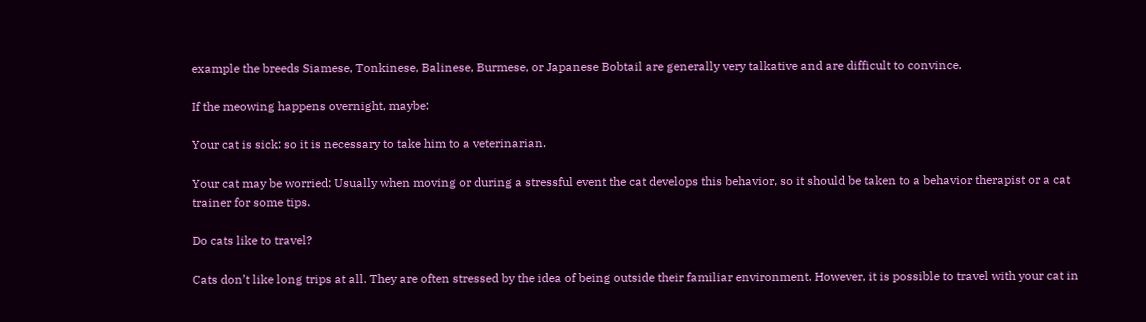example the breeds Siamese, Tonkinese, Balinese, Burmese, or Japanese Bobtail are generally very talkative and are difficult to convince.

If the meowing happens overnight, maybe:

Your cat is sick: so it is necessary to take him to a veterinarian.

Your cat may be worried: Usually when moving or during a stressful event the cat develops this behavior, so it should be taken to a behavior therapist or a cat trainer for some tips.

Do cats like to travel?

Cats don’t like long trips at all. They are often stressed by the idea of being outside their familiar environment. However, it is possible to travel with your cat in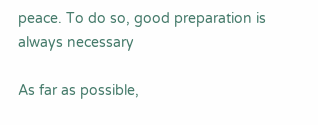peace. To do so, good preparation is always necessary

As far as possible,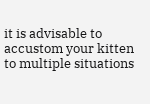it is advisable to accustom your kitten to multiple situations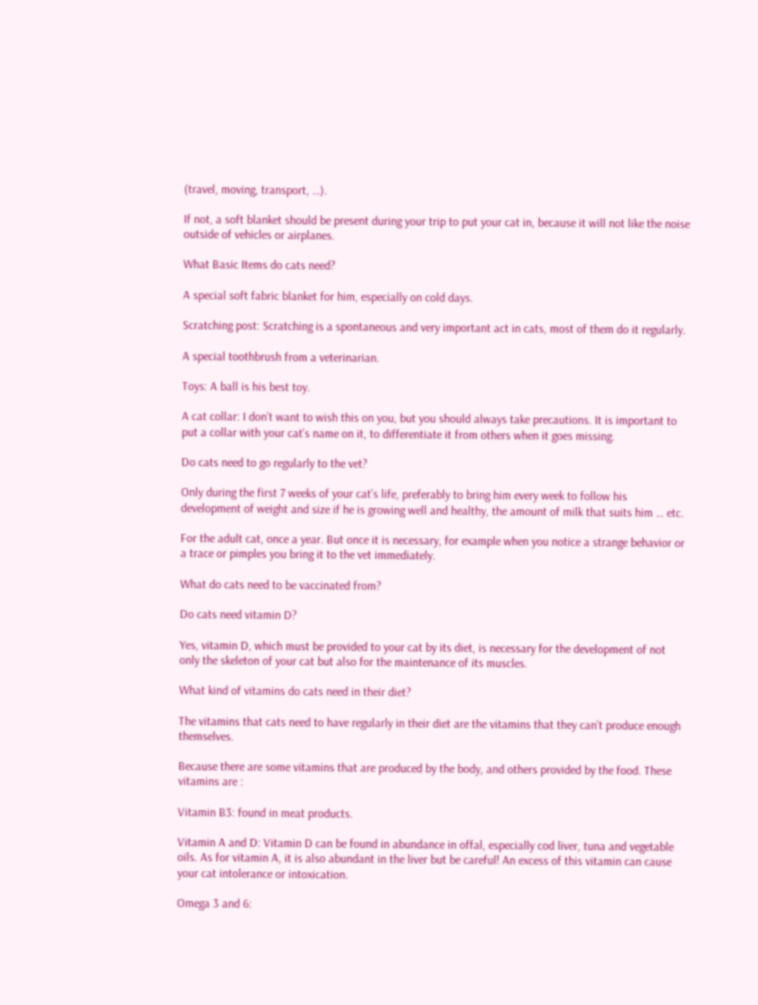(travel, moving, transport, …).

If not, a soft blanket should be present during your trip to put your cat in, because it will not like the noise outside of vehicles or airplanes.

What Basic Items do cats need?

A special soft fabric blanket for him, especially on cold days.

Scratching post: Scratching is a spontaneous and very important act in cats, most of them do it regularly.

A special toothbrush from a veterinarian.

Toys: A ball is his best toy.

A cat collar: I don’t want to wish this on you, but you should always take precautions. It is important to put a collar with your cat’s name on it, to differentiate it from others when it goes missing.

Do cats need to go regularly to the vet?

Only during the first 7 weeks of your cat’s life, preferably to bring him every week to follow his development of weight and size if he is growing well and healthy, the amount of milk that suits him … etc.

For the adult cat, once a year. But once it is necessary, for example when you notice a strange behavior or a trace or pimples you bring it to the vet immediately.

What do cats need to be vaccinated from?

Do cats need vitamin D?

Yes, vitamin D, which must be provided to your cat by its diet, is necessary for the development of not only the skeleton of your cat but also for the maintenance of its muscles.

What kind of vitamins do cats need in their diet?

The vitamins that cats need to have regularly in their diet are the vitamins that they can’t produce enough themselves.

Because there are some vitamins that are produced by the body, and others provided by the food. These vitamins are :

Vitamin B3: found in meat products.

Vitamin A and D: Vitamin D can be found in abundance in offal, especially cod liver, tuna and vegetable oils. As for vitamin A, it is also abundant in the liver but be careful! An excess of this vitamin can cause your cat intolerance or intoxication.

Omega 3 and 6: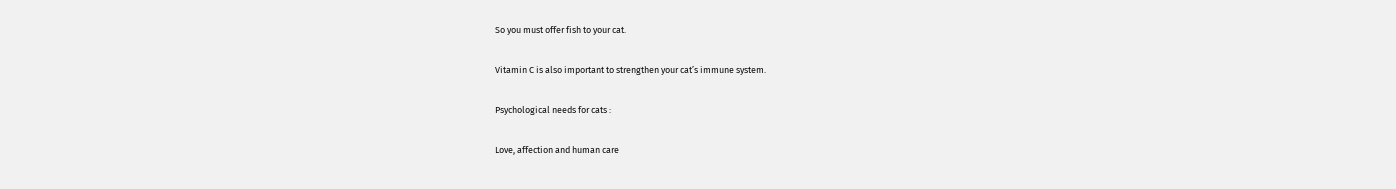So you must offer fish to your cat.

Vitamin C is also important to strengthen your cat’s immune system.

Psychological needs for cats :

Love, affection and human care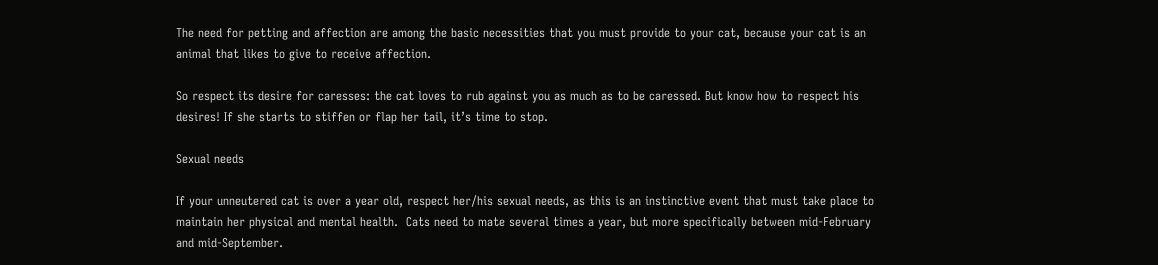The need for petting and affection are among the basic necessities that you must provide to your cat, because your cat is an animal that likes to give to receive affection.

So respect its desire for caresses: the cat loves to rub against you as much as to be caressed. But know how to respect his desires! If she starts to stiffen or flap her tail, it’s time to stop.

Sexual needs

If your unneutered cat is over a year old, respect her/his sexual needs, as this is an instinctive event that must take place to maintain her physical and mental health.  Cats need to mate several times a year, but more specifically between mid-February and mid-September.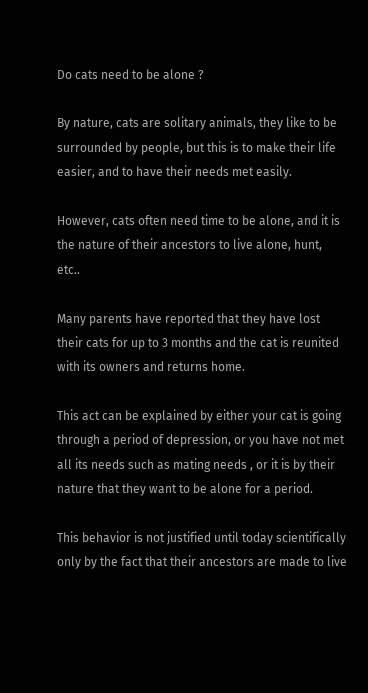Do cats need to be alone ?

By nature, cats are solitary animals, they like to be surrounded by people, but this is to make their life easier, and to have their needs met easily.

However, cats often need time to be alone, and it is the nature of their ancestors to live alone, hunt, etc..

Many parents have reported that they have lost their cats for up to 3 months and the cat is reunited with its owners and returns home.

This act can be explained by either your cat is going through a period of depression, or you have not met all its needs such as mating needs , or it is by their nature that they want to be alone for a period.

This behavior is not justified until today scientifically only by the fact that their ancestors are made to live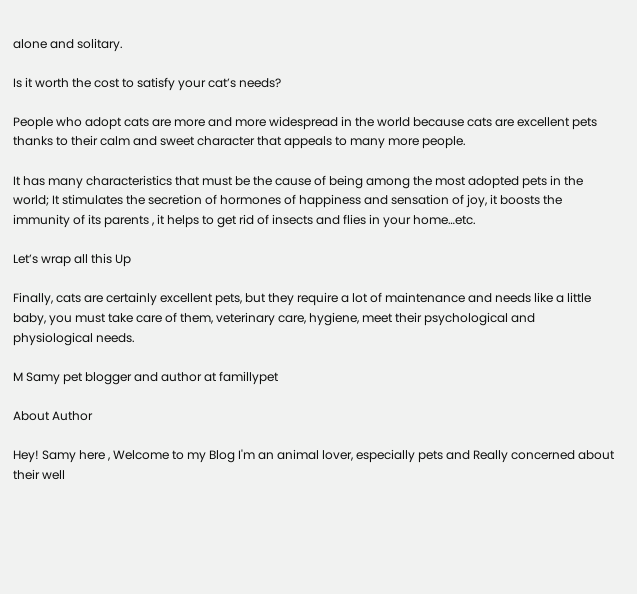alone and solitary.

Is it worth the cost to satisfy your cat’s needs?

People who adopt cats are more and more widespread in the world because cats are excellent pets thanks to their calm and sweet character that appeals to many more people.

It has many characteristics that must be the cause of being among the most adopted pets in the world; It stimulates the secretion of hormones of happiness and sensation of joy, it boosts the immunity of its parents , it helps to get rid of insects and flies in your home…etc.

Let’s wrap all this Up

Finally, cats are certainly excellent pets, but they require a lot of maintenance and needs like a little baby, you must take care of them, veterinary care, hygiene, meet their psychological and physiological needs.

M Samy pet blogger and author at famillypet

About Author

Hey! Samy here , Welcome to my Blog I'm an animal lover, especially pets and Really concerned about their well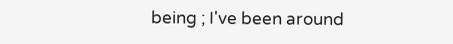being ; I've been around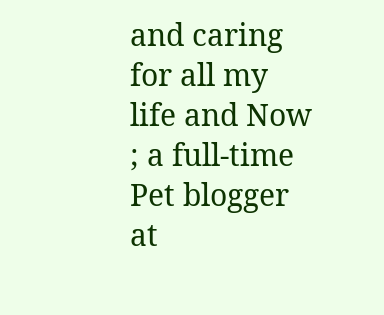and caring for all my life and Now ; a full-time Pet blogger at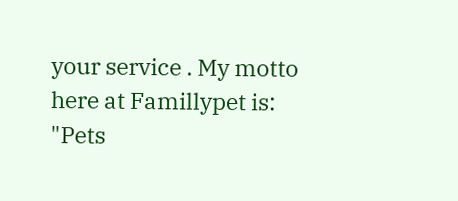your service . My motto here at Famillypet is: "Pets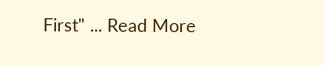First" ... Read More